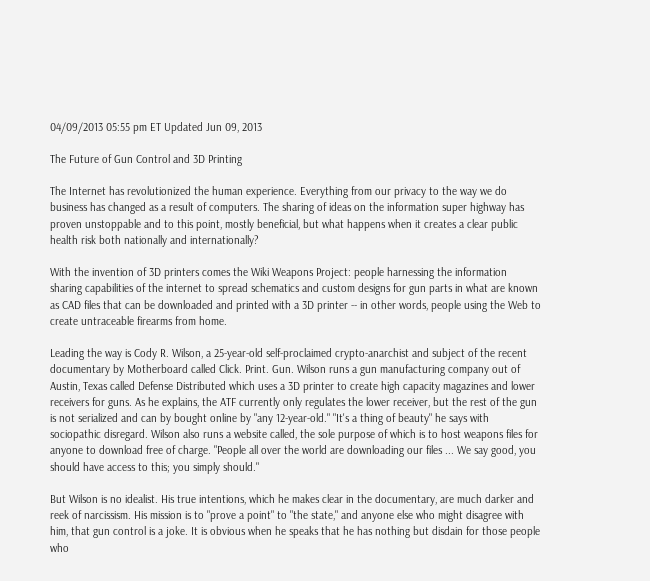04/09/2013 05:55 pm ET Updated Jun 09, 2013

The Future of Gun Control and 3D Printing

The Internet has revolutionized the human experience. Everything from our privacy to the way we do business has changed as a result of computers. The sharing of ideas on the information super highway has proven unstoppable and to this point, mostly beneficial, but what happens when it creates a clear public health risk both nationally and internationally?

With the invention of 3D printers comes the Wiki Weapons Project: people harnessing the information sharing capabilities of the internet to spread schematics and custom designs for gun parts in what are known as CAD files that can be downloaded and printed with a 3D printer -- in other words, people using the Web to create untraceable firearms from home.

Leading the way is Cody R. Wilson, a 25-year-old self-proclaimed crypto-anarchist and subject of the recent documentary by Motherboard called Click. Print. Gun. Wilson runs a gun manufacturing company out of Austin, Texas called Defense Distributed which uses a 3D printer to create high capacity magazines and lower receivers for guns. As he explains, the ATF currently only regulates the lower receiver, but the rest of the gun is not serialized and can by bought online by "any 12-year-old." "It's a thing of beauty" he says with sociopathic disregard. Wilson also runs a website called, the sole purpose of which is to host weapons files for anyone to download free of charge. "People all over the world are downloading our files ... We say good, you should have access to this; you simply should."

But Wilson is no idealist. His true intentions, which he makes clear in the documentary, are much darker and reek of narcissism. His mission is to "prove a point" to "the state," and anyone else who might disagree with him, that gun control is a joke. It is obvious when he speaks that he has nothing but disdain for those people who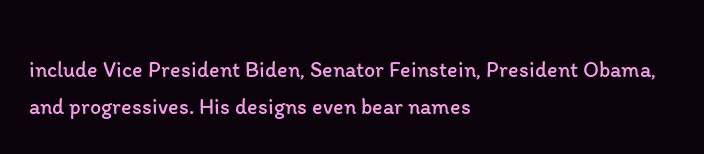include Vice President Biden, Senator Feinstein, President Obama, and progressives. His designs even bear names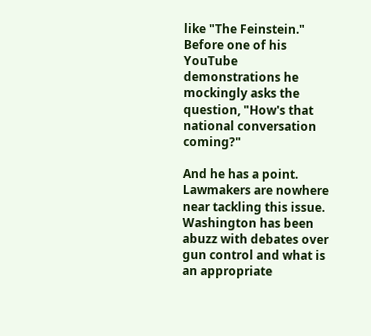like "The Feinstein." Before one of his YouTube demonstrations he mockingly asks the question, "How's that national conversation coming?"

And he has a point. Lawmakers are nowhere near tackling this issue. Washington has been abuzz with debates over gun control and what is an appropriate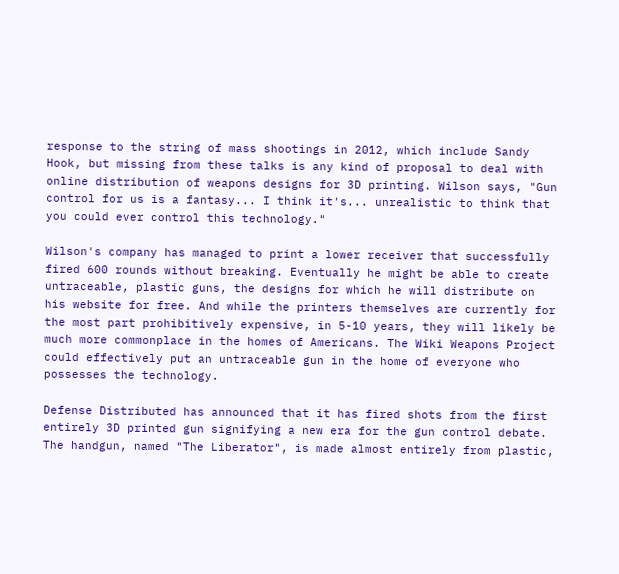response to the string of mass shootings in 2012, which include Sandy Hook, but missing from these talks is any kind of proposal to deal with online distribution of weapons designs for 3D printing. Wilson says, "Gun control for us is a fantasy... I think it's... unrealistic to think that you could ever control this technology."

Wilson's company has managed to print a lower receiver that successfully fired 600 rounds without breaking. Eventually he might be able to create untraceable, plastic guns, the designs for which he will distribute on his website for free. And while the printers themselves are currently for the most part prohibitively expensive, in 5-10 years, they will likely be much more commonplace in the homes of Americans. The Wiki Weapons Project could effectively put an untraceable gun in the home of everyone who possesses the technology.

Defense Distributed has announced that it has fired shots from the first entirely 3D printed gun signifying a new era for the gun control debate. The handgun, named "The Liberator", is made almost entirely from plastic,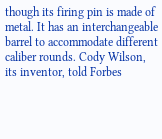though its firing pin is made of metal. It has an interchangeable barrel to accommodate different caliber rounds. Cody Wilson, its inventor, told Forbes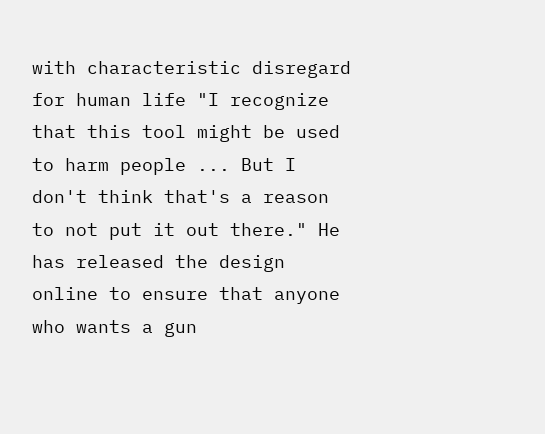with characteristic disregard for human life "I recognize that this tool might be used to harm people ... But I don't think that's a reason to not put it out there." He has released the design online to ensure that anyone who wants a gun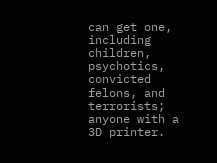can get one, including children, psychotics, convicted felons, and terrorists; anyone with a 3D printer.